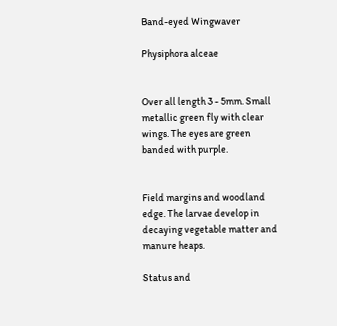Band-eyed Wingwaver

Physiphora alceae


Over all length 3 - 5mm. Small metallic green fly with clear wings. The eyes are green banded with purple.


Field margins and woodland edge. The larvae develop in decaying vegetable matter and manure heaps.

Status and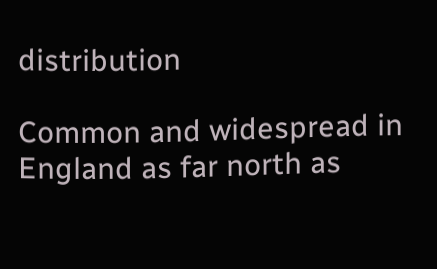distribution

Common and widespread in England as far north as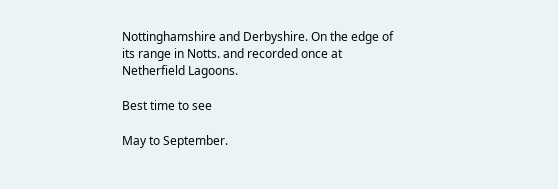Nottinghamshire and Derbyshire. On the edge of its range in Notts. and recorded once at Netherfield Lagoons.

Best time to see

May to September.